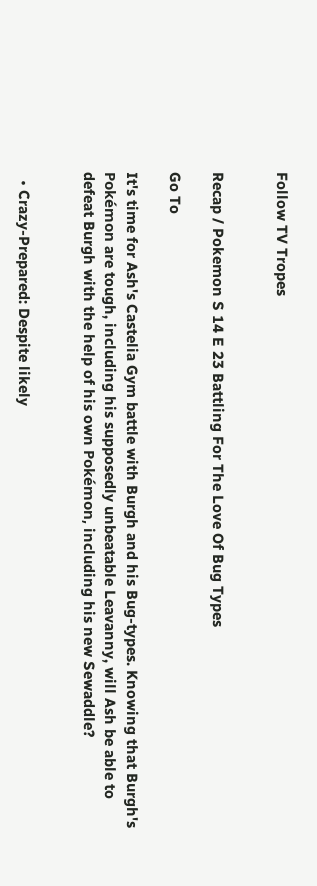Follow TV Tropes


Recap / Pokemon S 14 E 23 Battling For The Love Of Bug Types

Go To

It's time for Ash's Castelia Gym battle with Burgh and his Bug-types. Knowing that Burgh's Pokémon are tough, including his supposedly unbeatable Leavanny, will Ash be able to defeat Burgh with the help of his own Pokémon, including his new Sewaddle?


  • Crazy-Prepared: Despite likely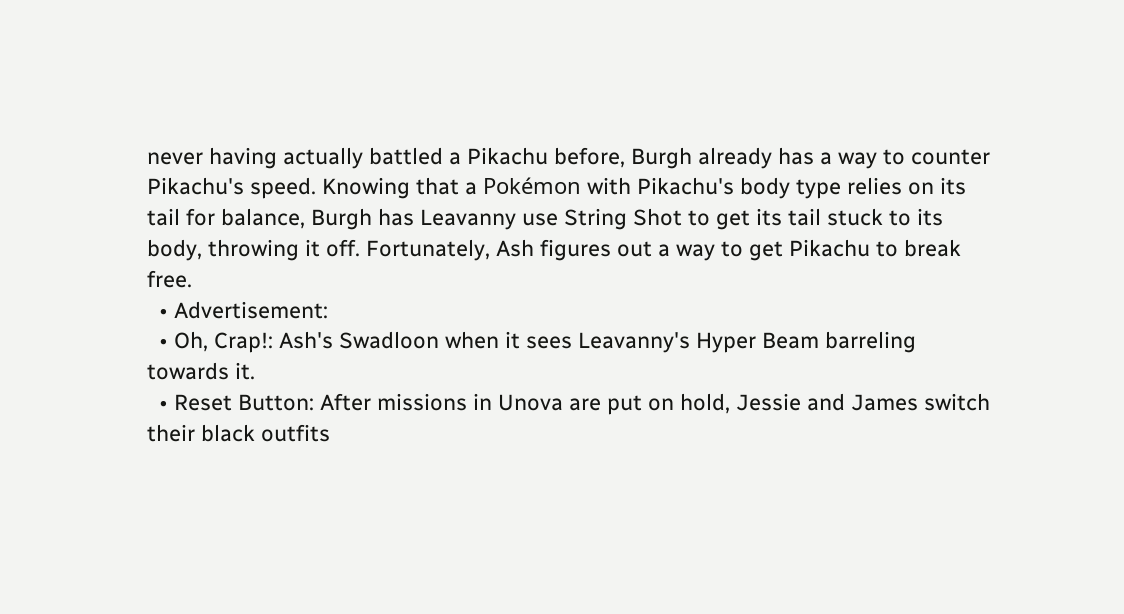never having actually battled a Pikachu before, Burgh already has a way to counter Pikachu's speed. Knowing that a Pokémon with Pikachu's body type relies on its tail for balance, Burgh has Leavanny use String Shot to get its tail stuck to its body, throwing it off. Fortunately, Ash figures out a way to get Pikachu to break free.
  • Advertisement:
  • Oh, Crap!: Ash's Swadloon when it sees Leavanny's Hyper Beam barreling towards it.
  • Reset Button: After missions in Unova are put on hold, Jessie and James switch their black outfits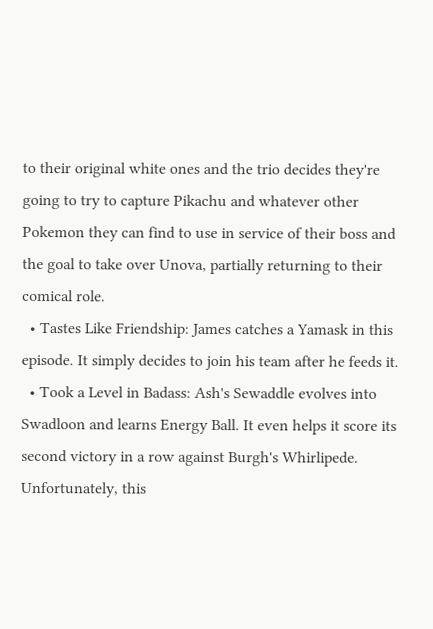to their original white ones and the trio decides they're going to try to capture Pikachu and whatever other Pokemon they can find to use in service of their boss and the goal to take over Unova, partially returning to their comical role.
  • Tastes Like Friendship: James catches a Yamask in this episode. It simply decides to join his team after he feeds it.
  • Took a Level in Badass: Ash's Sewaddle evolves into Swadloon and learns Energy Ball. It even helps it score its second victory in a row against Burgh's Whirlipede. Unfortunately, this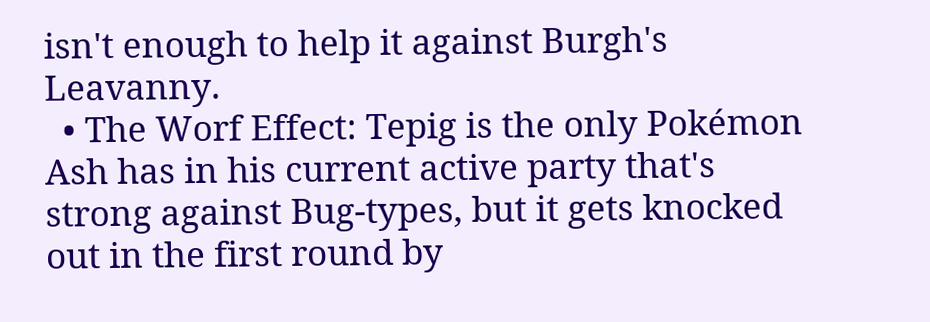isn't enough to help it against Burgh's Leavanny.
  • The Worf Effect: Tepig is the only Pokémon Ash has in his current active party that's strong against Bug-types, but it gets knocked out in the first round by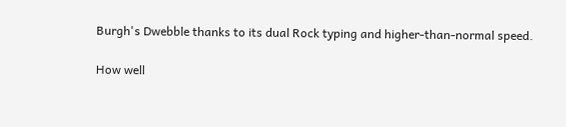Burgh's Dwebble thanks to its dual Rock typing and higher-than-normal speed.

How well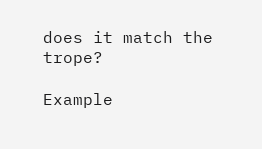does it match the trope?

Example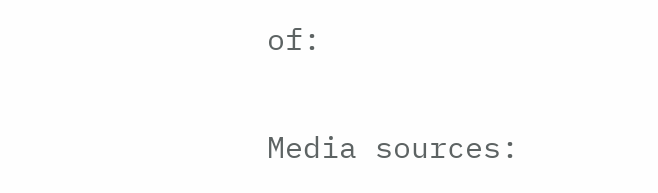of:


Media sources: